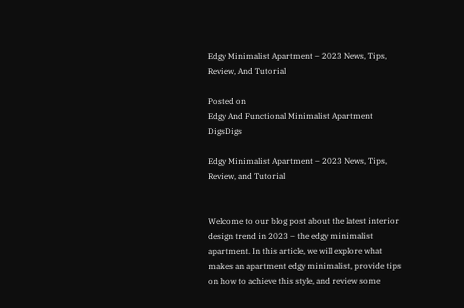Edgy Minimalist Apartment – 2023 News, Tips, Review, And Tutorial

Posted on
Edgy And Functional Minimalist Apartment DigsDigs

Edgy Minimalist Apartment – 2023 News, Tips, Review, and Tutorial


Welcome to our blog post about the latest interior design trend in 2023 – the edgy minimalist apartment. In this article, we will explore what makes an apartment edgy minimalist, provide tips on how to achieve this style, and review some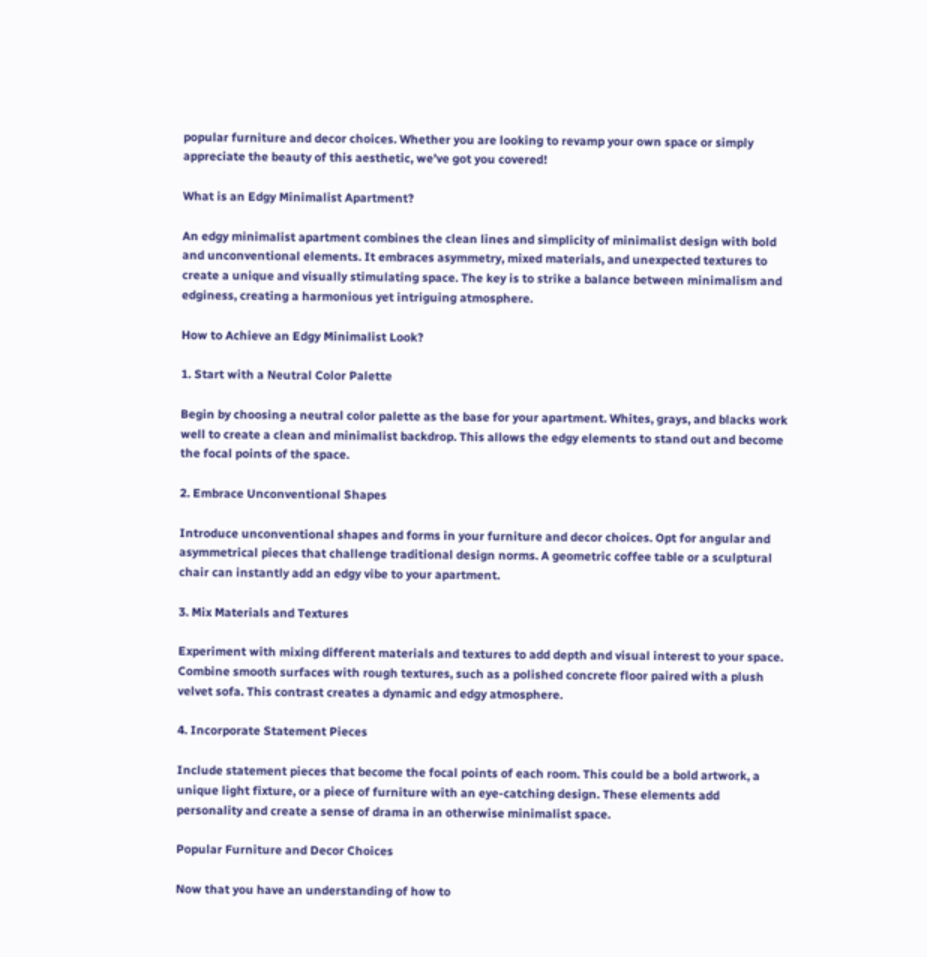popular furniture and decor choices. Whether you are looking to revamp your own space or simply appreciate the beauty of this aesthetic, we’ve got you covered!

What is an Edgy Minimalist Apartment?

An edgy minimalist apartment combines the clean lines and simplicity of minimalist design with bold and unconventional elements. It embraces asymmetry, mixed materials, and unexpected textures to create a unique and visually stimulating space. The key is to strike a balance between minimalism and edginess, creating a harmonious yet intriguing atmosphere.

How to Achieve an Edgy Minimalist Look?

1. Start with a Neutral Color Palette

Begin by choosing a neutral color palette as the base for your apartment. Whites, grays, and blacks work well to create a clean and minimalist backdrop. This allows the edgy elements to stand out and become the focal points of the space.

2. Embrace Unconventional Shapes

Introduce unconventional shapes and forms in your furniture and decor choices. Opt for angular and asymmetrical pieces that challenge traditional design norms. A geometric coffee table or a sculptural chair can instantly add an edgy vibe to your apartment.

3. Mix Materials and Textures

Experiment with mixing different materials and textures to add depth and visual interest to your space. Combine smooth surfaces with rough textures, such as a polished concrete floor paired with a plush velvet sofa. This contrast creates a dynamic and edgy atmosphere.

4. Incorporate Statement Pieces

Include statement pieces that become the focal points of each room. This could be a bold artwork, a unique light fixture, or a piece of furniture with an eye-catching design. These elements add personality and create a sense of drama in an otherwise minimalist space.

Popular Furniture and Decor Choices

Now that you have an understanding of how to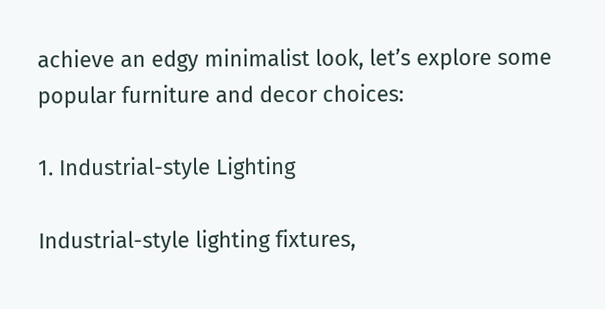achieve an edgy minimalist look, let’s explore some popular furniture and decor choices:

1. Industrial-style Lighting

Industrial-style lighting fixtures,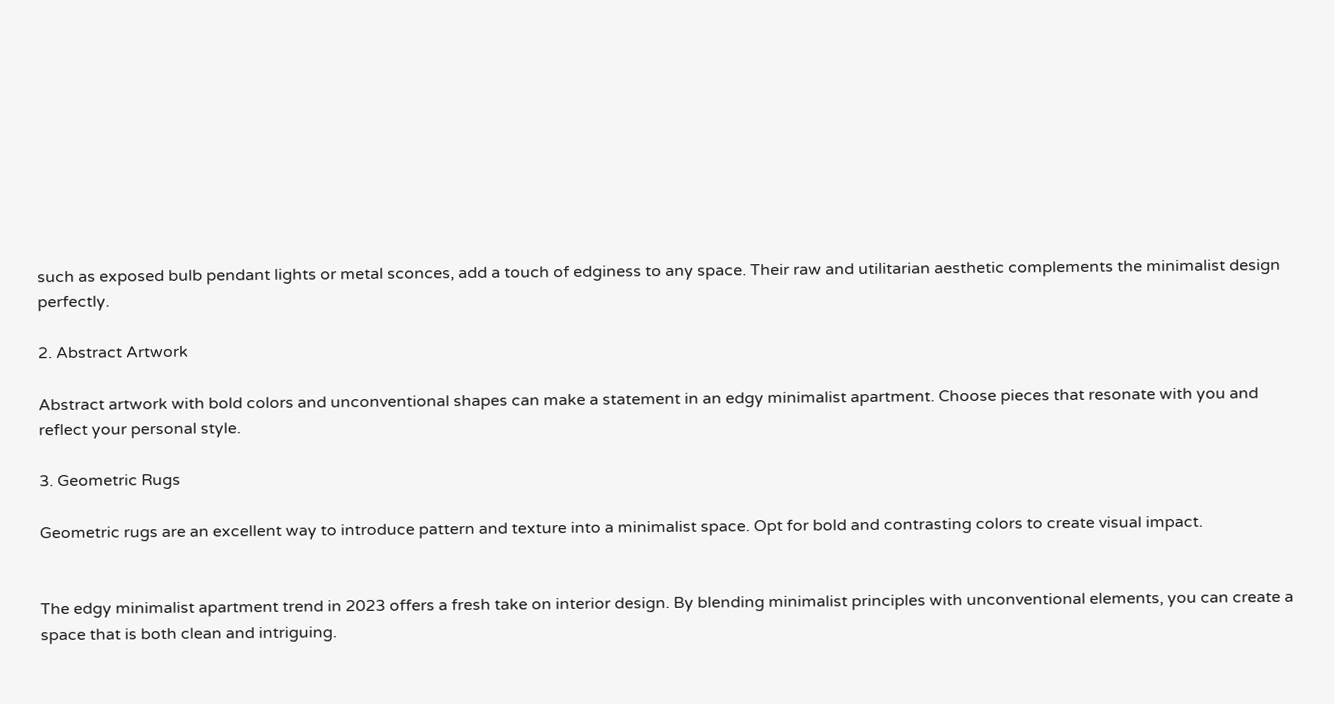such as exposed bulb pendant lights or metal sconces, add a touch of edginess to any space. Their raw and utilitarian aesthetic complements the minimalist design perfectly.

2. Abstract Artwork

Abstract artwork with bold colors and unconventional shapes can make a statement in an edgy minimalist apartment. Choose pieces that resonate with you and reflect your personal style.

3. Geometric Rugs

Geometric rugs are an excellent way to introduce pattern and texture into a minimalist space. Opt for bold and contrasting colors to create visual impact.


The edgy minimalist apartment trend in 2023 offers a fresh take on interior design. By blending minimalist principles with unconventional elements, you can create a space that is both clean and intriguing.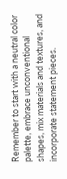Remember to start with a neutral color palette, embrace unconventional shapes, mix materials and textures, and incorporate statement pieces.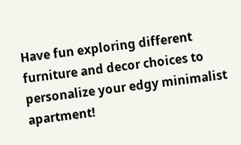Have fun exploring different furniture and decor choices to personalize your edgy minimalist apartment!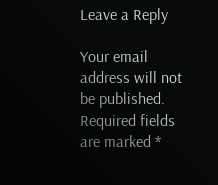Leave a Reply

Your email address will not be published. Required fields are marked *